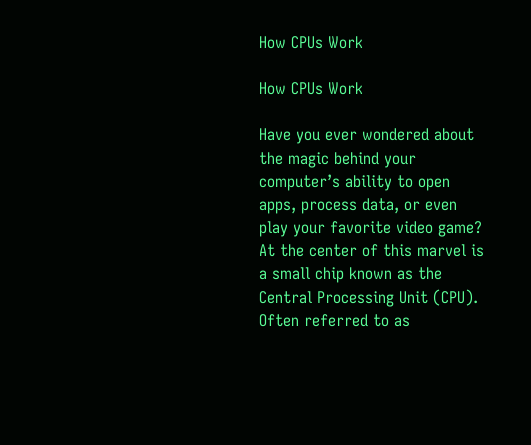How CPUs Work

How CPUs Work

Have you ever wondered about the magic behind your computer’s ability to open apps, process data, or even play your favorite video game? At the center of this marvel is a small chip known as the Central Processing Unit (CPU). Often referred to as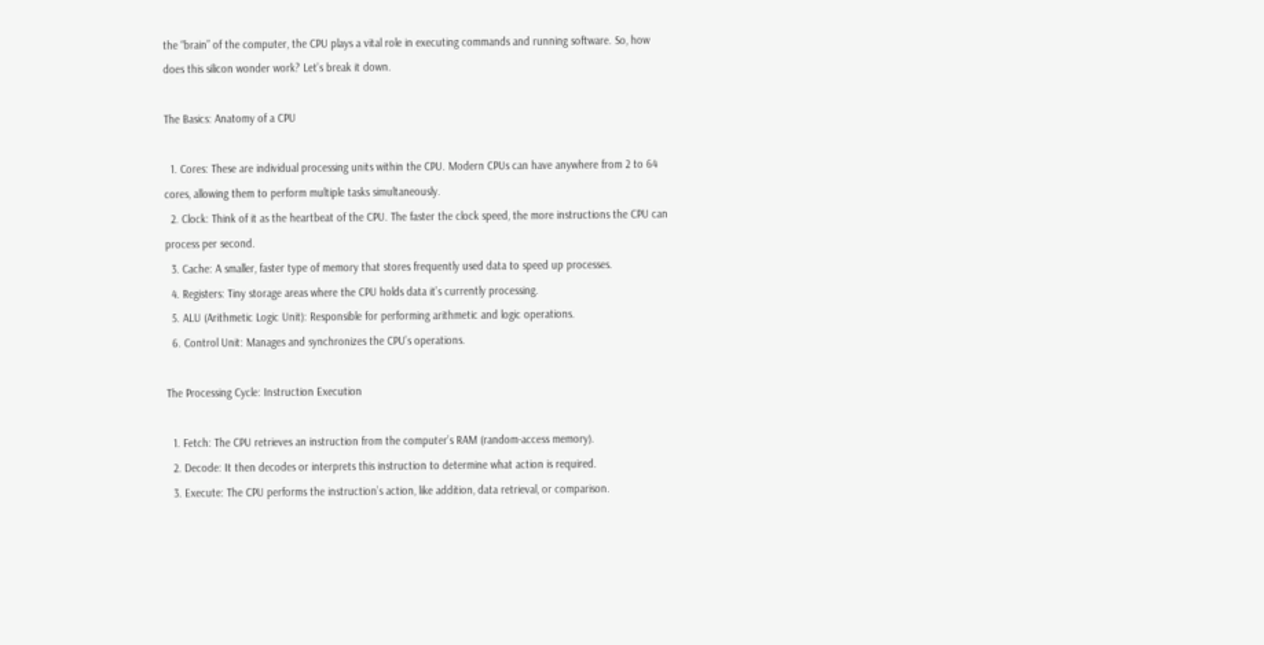the “brain” of the computer, the CPU plays a vital role in executing commands and running software. So, how does this silicon wonder work? Let’s break it down.

The Basics: Anatomy of a CPU

  1. Cores: These are individual processing units within the CPU. Modern CPUs can have anywhere from 2 to 64 cores, allowing them to perform multiple tasks simultaneously.
  2. Clock: Think of it as the heartbeat of the CPU. The faster the clock speed, the more instructions the CPU can process per second.
  3. Cache: A smaller, faster type of memory that stores frequently used data to speed up processes.
  4. Registers: Tiny storage areas where the CPU holds data it’s currently processing.
  5. ALU (Arithmetic Logic Unit): Responsible for performing arithmetic and logic operations.
  6. Control Unit: Manages and synchronizes the CPU’s operations.

The Processing Cycle: Instruction Execution

  1. Fetch: The CPU retrieves an instruction from the computer’s RAM (random-access memory).
  2. Decode: It then decodes or interprets this instruction to determine what action is required.
  3. Execute: The CPU performs the instruction’s action, like addition, data retrieval, or comparison.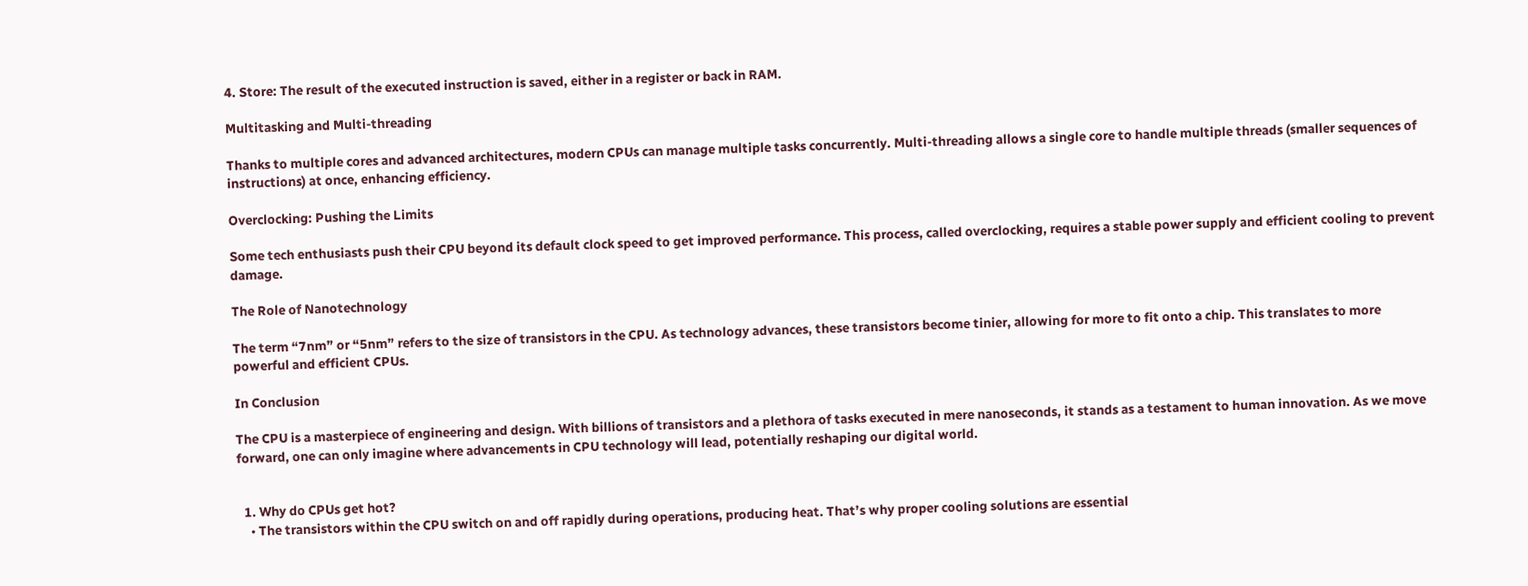4. Store: The result of the executed instruction is saved, either in a register or back in RAM.

Multitasking and Multi-threading

Thanks to multiple cores and advanced architectures, modern CPUs can manage multiple tasks concurrently. Multi-threading allows a single core to handle multiple threads (smaller sequences of instructions) at once, enhancing efficiency.

Overclocking: Pushing the Limits

Some tech enthusiasts push their CPU beyond its default clock speed to get improved performance. This process, called overclocking, requires a stable power supply and efficient cooling to prevent damage.

The Role of Nanotechnology

The term “7nm” or “5nm” refers to the size of transistors in the CPU. As technology advances, these transistors become tinier, allowing for more to fit onto a chip. This translates to more powerful and efficient CPUs.

In Conclusion

The CPU is a masterpiece of engineering and design. With billions of transistors and a plethora of tasks executed in mere nanoseconds, it stands as a testament to human innovation. As we move forward, one can only imagine where advancements in CPU technology will lead, potentially reshaping our digital world.


  1. Why do CPUs get hot?
    • The transistors within the CPU switch on and off rapidly during operations, producing heat. That’s why proper cooling solutions are essential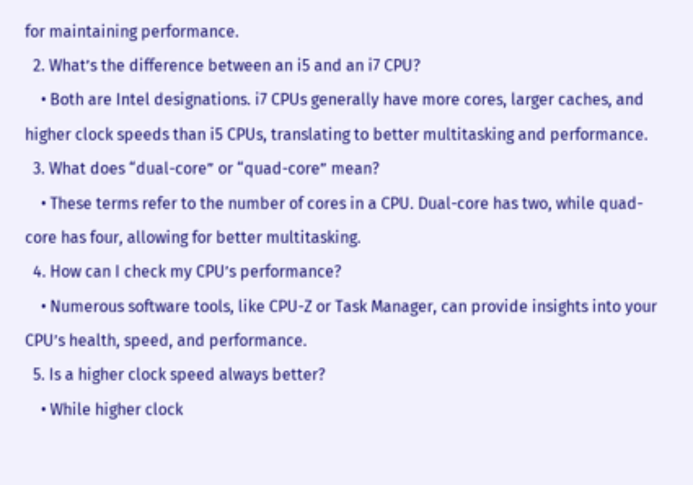for maintaining performance.
  2. What’s the difference between an i5 and an i7 CPU?
    • Both are Intel designations. i7 CPUs generally have more cores, larger caches, and higher clock speeds than i5 CPUs, translating to better multitasking and performance.
  3. What does “dual-core” or “quad-core” mean?
    • These terms refer to the number of cores in a CPU. Dual-core has two, while quad-core has four, allowing for better multitasking.
  4. How can I check my CPU’s performance?
    • Numerous software tools, like CPU-Z or Task Manager, can provide insights into your CPU’s health, speed, and performance.
  5. Is a higher clock speed always better?
    • While higher clock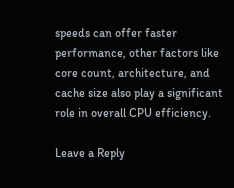speeds can offer faster performance, other factors like core count, architecture, and cache size also play a significant role in overall CPU efficiency.

Leave a Reply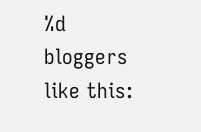%d bloggers like this: